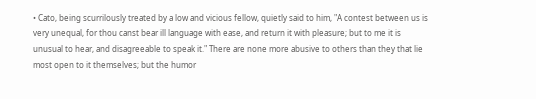• Cato, being scurrilously treated by a low and vicious fellow, quietly said to him, "A contest between us is very unequal, for thou canst bear ill language with ease, and return it with pleasure; but to me it is unusual to hear, and disagreeable to speak it." There are none more abusive to others than they that lie most open to it themselves; but the humor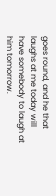goes round, and he that laughs at me today will have somebody to laugh at him tomorrow.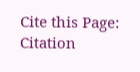Cite this Page: Citation